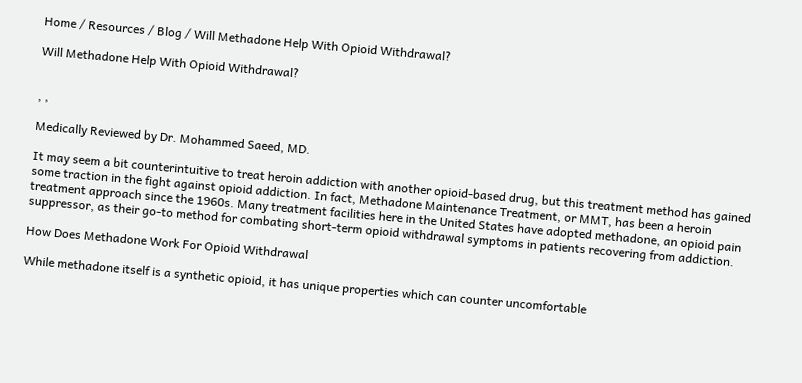Home / Resources / Blog / Will Methadone Help With Opioid Withdrawal?

Will Methadone Help With Opioid Withdrawal?


, ,

Medically Reviewed by Dr. Mohammed Saeed, MD.

It may seem a bit counterintuitive to treat heroin addiction with another opioid-based drug, but this treatment method has gained some traction in the fight against opioid addiction. In fact, Methadone Maintenance Treatment, or MMT, has been a heroin treatment approach since the 1960s. Many treatment facilities here in the United States have adopted methadone, an opioid pain suppressor, as their go-to method for combating short-term opioid withdrawal symptoms in patients recovering from addiction.

How Does Methadone Work For Opioid Withdrawal

While methadone itself is a synthetic opioid, it has unique properties which can counter uncomfortable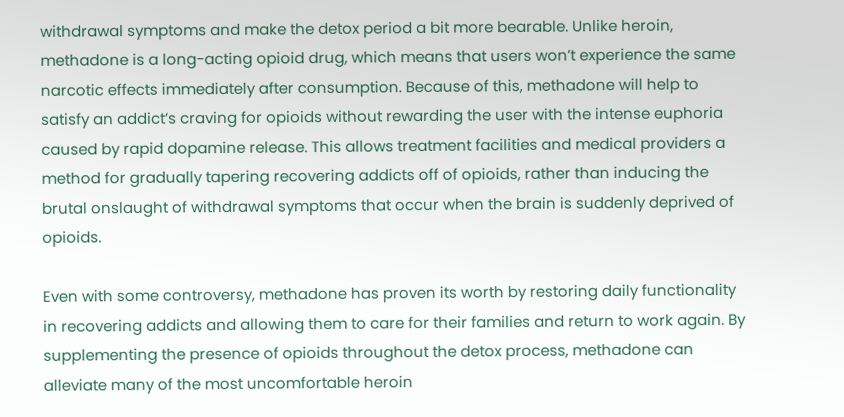withdrawal symptoms and make the detox period a bit more bearable. Unlike heroin, methadone is a long-acting opioid drug, which means that users won’t experience the same narcotic effects immediately after consumption. Because of this, methadone will help to satisfy an addict’s craving for opioids without rewarding the user with the intense euphoria caused by rapid dopamine release. This allows treatment facilities and medical providers a method for gradually tapering recovering addicts off of opioids, rather than inducing the brutal onslaught of withdrawal symptoms that occur when the brain is suddenly deprived of opioids.

Even with some controversy, methadone has proven its worth by restoring daily functionality in recovering addicts and allowing them to care for their families and return to work again. By supplementing the presence of opioids throughout the detox process, methadone can alleviate many of the most uncomfortable heroin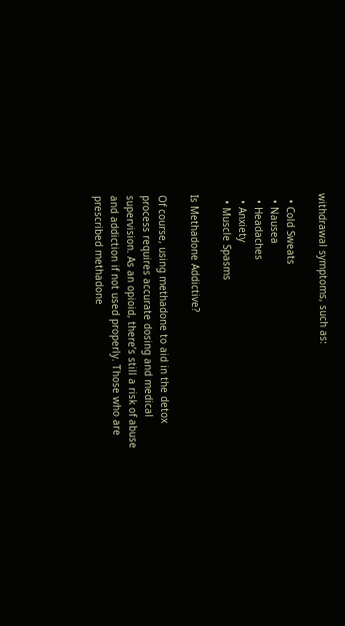withdrawal symptoms, such as:

  • Cold Sweats
  • Nausea
  • Headaches
  • Anxiety
  • Muscle Spasms

Is Methadone Addictive?

Of course, using methadone to aid in the detox process requires accurate dosing and medical supervision. As an opioid, there’s still a risk of abuse and addiction if not used properly. Those who are prescribed methadone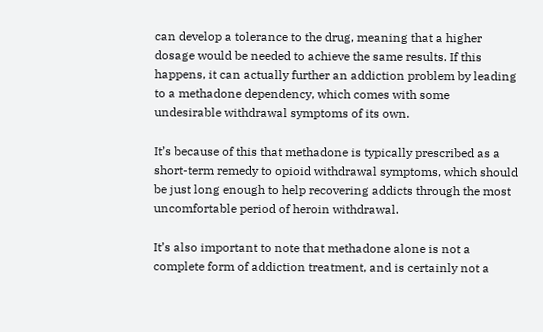can develop a tolerance to the drug, meaning that a higher dosage would be needed to achieve the same results. If this happens, it can actually further an addiction problem by leading to a methadone dependency, which comes with some undesirable withdrawal symptoms of its own.

It’s because of this that methadone is typically prescribed as a short-term remedy to opioid withdrawal symptoms, which should be just long enough to help recovering addicts through the most uncomfortable period of heroin withdrawal.

It’s also important to note that methadone alone is not a complete form of addiction treatment, and is certainly not a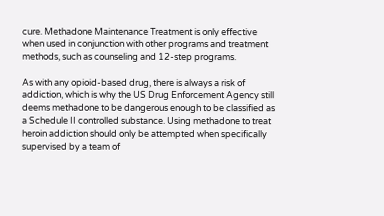cure. Methadone Maintenance Treatment is only effective when used in conjunction with other programs and treatment methods, such as counseling and 12-step programs.

As with any opioid-based drug, there is always a risk of addiction, which is why the US Drug Enforcement Agency still deems methadone to be dangerous enough to be classified as a Schedule II controlled substance. Using methadone to treat heroin addiction should only be attempted when specifically supervised by a team of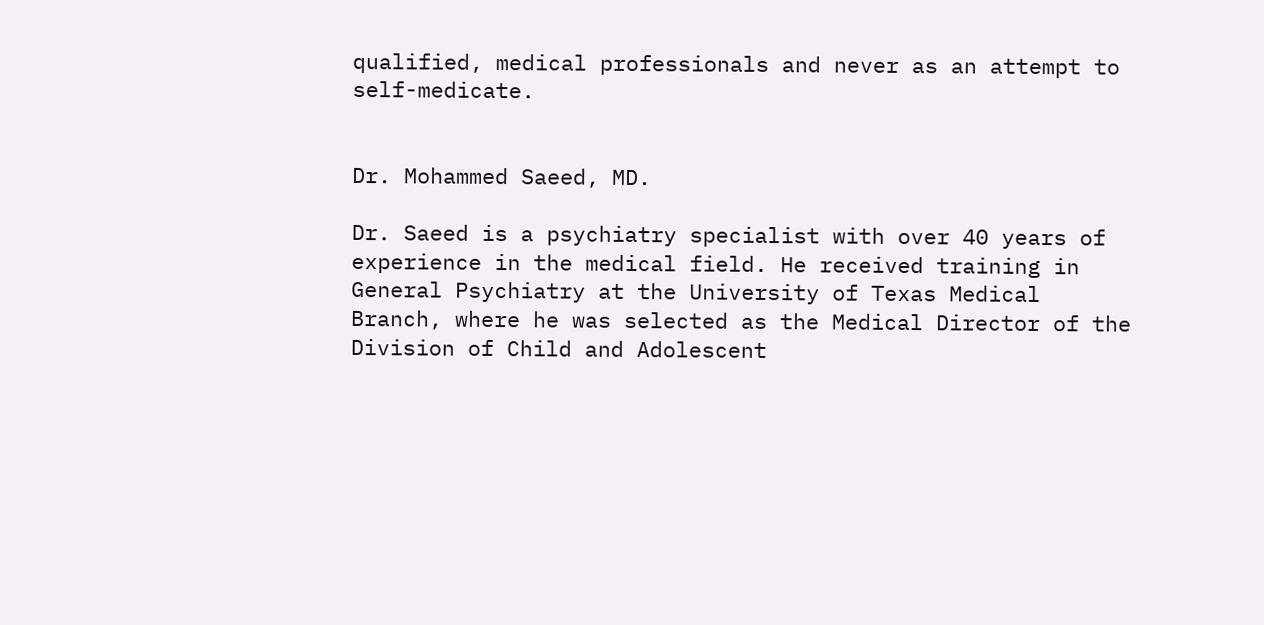qualified, medical professionals and never as an attempt to self-medicate.


Dr. Mohammed Saeed, MD.

Dr. Saeed is a psychiatry specialist with over 40 years of experience in the medical field. He received training in General Psychiatry at the University of Texas Medical Branch, where he was selected as the Medical Director of the Division of Child and Adolescent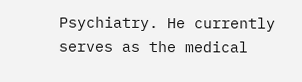Psychiatry. He currently serves as the medical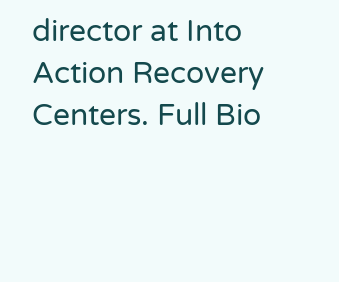director at Into Action Recovery Centers. Full Bio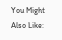You Might Also Like: